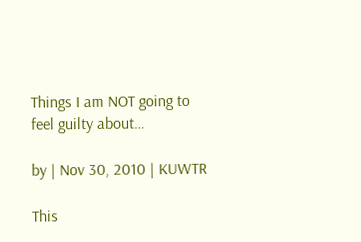Things I am NOT going to feel guilty about…

by | Nov 30, 2010 | KUWTR

This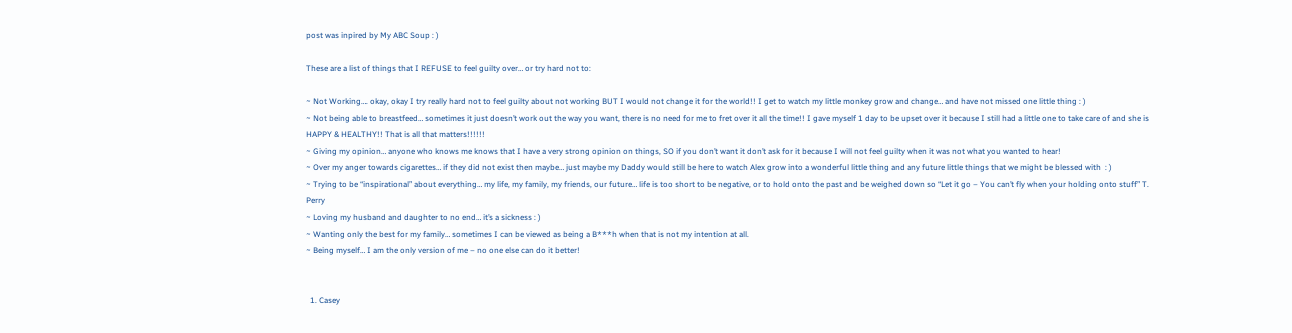post was inpired by My ABC Soup : )

These are a list of things that I REFUSE to feel guilty over… or try hard not to:

~ Not Working…. okay, okay I try really hard not to feel guilty about not working BUT I would not change it for the world!! I get to watch my little monkey grow and change… and have not missed one little thing : )
~ Not being able to breastfeed… sometimes it just doesn’t work out the way you want, there is no need for me to fret over it all the time!! I gave myself 1 day to be upset over it because I still had a little one to take care of and she is HAPPY & HEALTHY!! That is all that matters!!!!!!
~ Giving my opinion… anyone who knows me knows that I have a very strong opinion on things, SO if you don’t want it don’t ask for it because I will not feel guilty when it was not what you wanted to hear!
~ Over my anger towards cigarettes… if they did not exist then maybe… just maybe my Daddy would still be here to watch Alex grow into a wonderful little thing and any future little things that we might be blessed with  : )
~ Trying to be “inspirational” about everything… my life, my family, my friends, our future… life is too short to be negative, or to hold onto the past and be weighed down so “Let it go – You can’t fly when your holding onto stuff” T. Perry
~ Loving my husband and daughter to no end… it’s a sickness : )
~ Wanting only the best for my family… sometimes I can be viewed as being a B***h when that is not my intention at all.
~ Being myself… I am the only version of me – no one else can do it better!


  1. Casey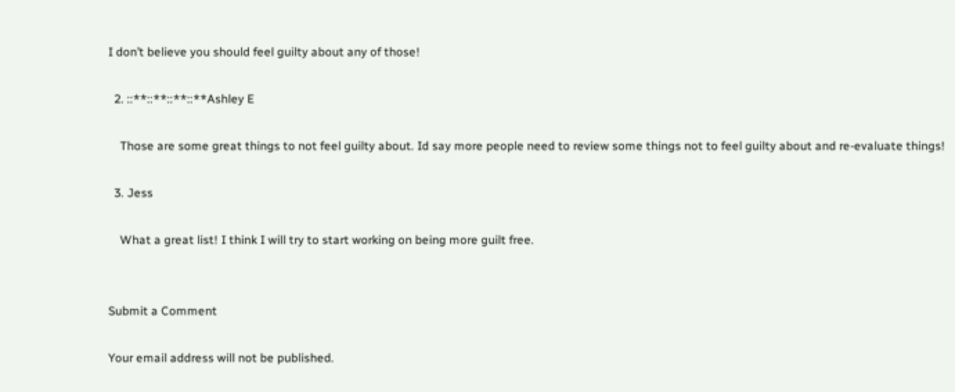I don’t believe you should feel guilty about any of those!

  2. ::**::**::**::**Ashley E

    Those are some great things to not feel guilty about. Id say more people need to review some things not to feel guilty about and re-evaluate things!

  3. Jess

    What a great list! I think I will try to start working on being more guilt free.


Submit a Comment

Your email address will not be published.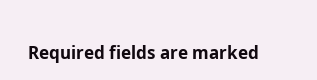Required fields are marked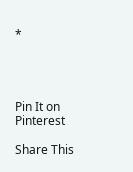*




Pin It on Pinterest

Share This